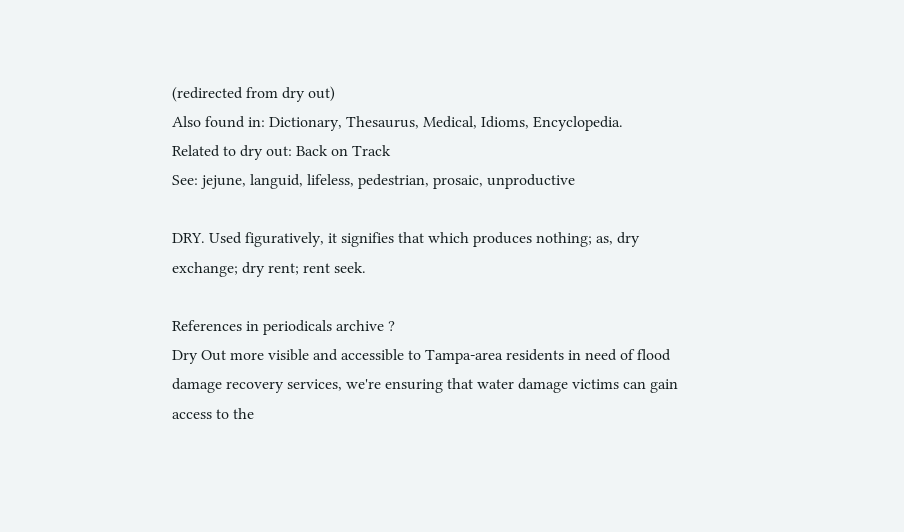(redirected from dry out)
Also found in: Dictionary, Thesaurus, Medical, Idioms, Encyclopedia.
Related to dry out: Back on Track
See: jejune, languid, lifeless, pedestrian, prosaic, unproductive

DRY. Used figuratively, it signifies that which produces nothing; as, dry exchange; dry rent; rent seek.

References in periodicals archive ?
Dry Out more visible and accessible to Tampa-area residents in need of flood damage recovery services, we're ensuring that water damage victims can gain access to the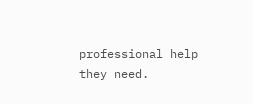professional help they need.